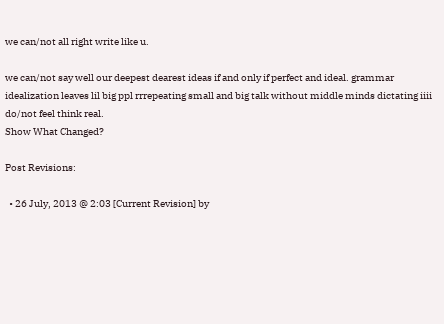we can/not all right write like u.

we can/not say well our deepest dearest ideas if and only if perfect and ideal. grammar idealization leaves lil big ppl rrrepeating small and big talk without middle minds dictating iiii do/not feel think real.
Show What Changed?

Post Revisions:

  • 26 July, 2013 @ 2:03 [Current Revision] by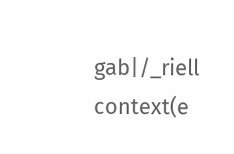gab|/_riell context(e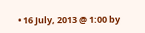• 16 July, 2013 @ 1:00 by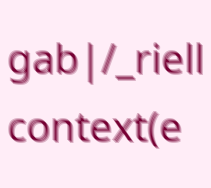gab|/_riell context(e